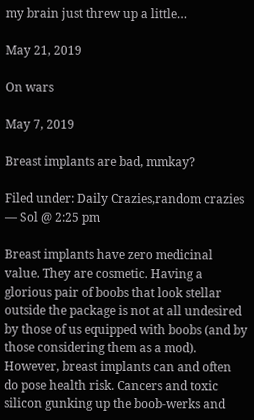my brain just threw up a little…

May 21, 2019

On wars

May 7, 2019

Breast implants are bad, mmkay?

Filed under: Daily Crazies,random crazies — Sol @ 2:25 pm

Breast implants have zero medicinal value. They are cosmetic. Having a glorious pair of boobs that look stellar outside the package is not at all undesired by those of us equipped with boobs (and by those considering them as a mod). However, breast implants can and often do pose health risk. Cancers and toxic silicon gunking up the boob-werks and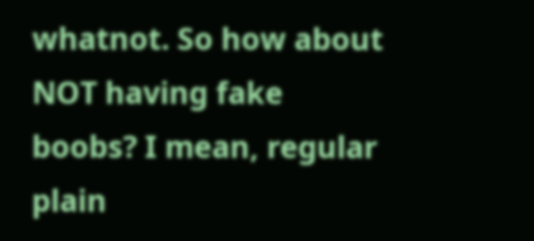whatnot. So how about NOT having fake boobs? I mean, regular plain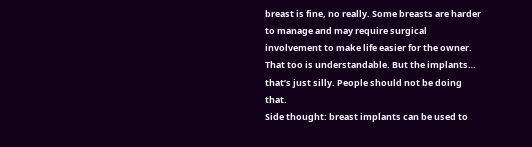breast is fine, no really. Some breasts are harder to manage and may require surgical involvement to make life easier for the owner. That too is understandable. But the implants… that’s just silly. People should not be doing that.
Side thought: breast implants can be used to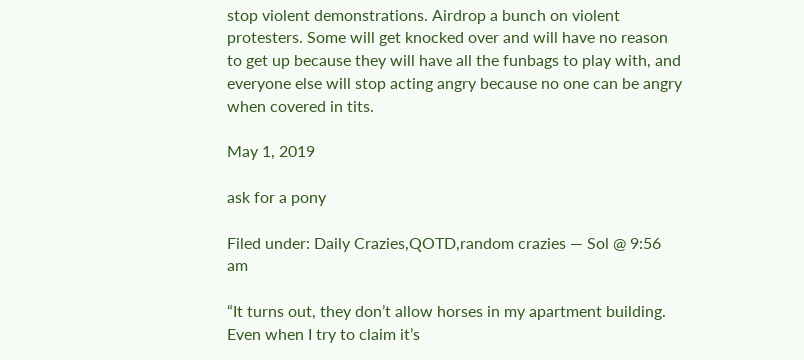stop violent demonstrations. Airdrop a bunch on violent protesters. Some will get knocked over and will have no reason to get up because they will have all the funbags to play with, and everyone else will stop acting angry because no one can be angry when covered in tits.

May 1, 2019

ask for a pony

Filed under: Daily Crazies,QOTD,random crazies — Sol @ 9:56 am

“It turns out, they don’t allow horses in my apartment building. Even when I try to claim it’s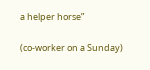a helper horse”

(co-worker on a Sunday)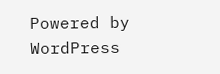Powered by WordPress